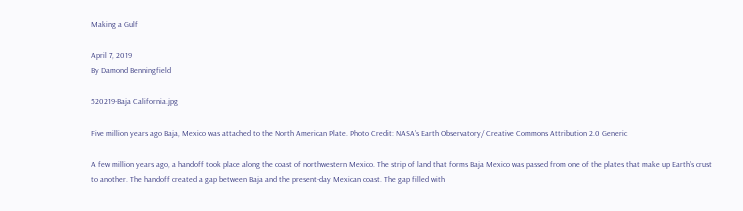Making a Gulf

April 7, 2019
By Damond Benningfield

520219-Baja California.jpg

Five million years ago Baja, Mexico was attached to the North American Plate. Photo Credit: NASA’s Earth Observatory/ Creative Commons Attribution 2.0 Generic

A few million years ago, a handoff took place along the coast of northwestern Mexico. The strip of land that forms Baja Mexico was passed from one of the plates that make up Earth’s crust to another. The handoff created a gap between Baja and the present-day Mexican coast. The gap filled with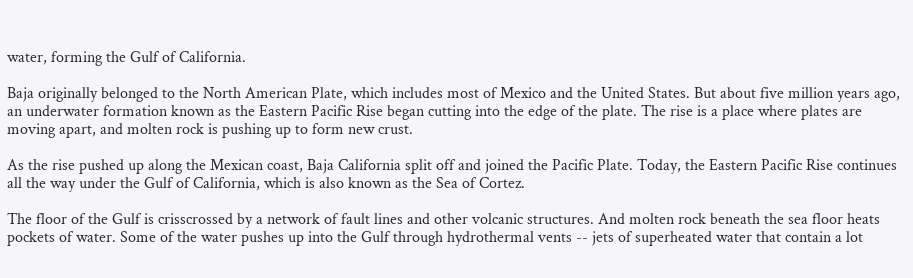water, forming the Gulf of California.

Baja originally belonged to the North American Plate, which includes most of Mexico and the United States. But about five million years ago, an underwater formation known as the Eastern Pacific Rise began cutting into the edge of the plate. The rise is a place where plates are moving apart, and molten rock is pushing up to form new crust.

As the rise pushed up along the Mexican coast, Baja California split off and joined the Pacific Plate. Today, the Eastern Pacific Rise continues all the way under the Gulf of California, which is also known as the Sea of Cortez.

The floor of the Gulf is crisscrossed by a network of fault lines and other volcanic structures. And molten rock beneath the sea floor heats pockets of water. Some of the water pushes up into the Gulf through hydrothermal vents -- jets of superheated water that contain a lot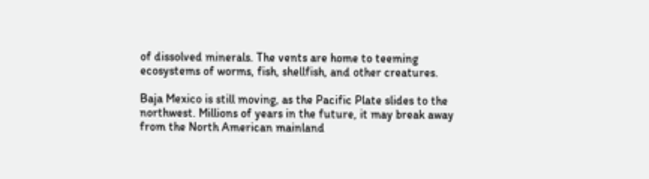of dissolved minerals. The vents are home to teeming ecosystems of worms, fish, shellfish, and other creatures.

Baja Mexico is still moving, as the Pacific Plate slides to the northwest. Millions of years in the future, it may break away from the North American mainland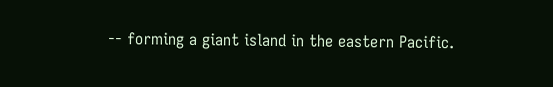-- forming a giant island in the eastern Pacific.